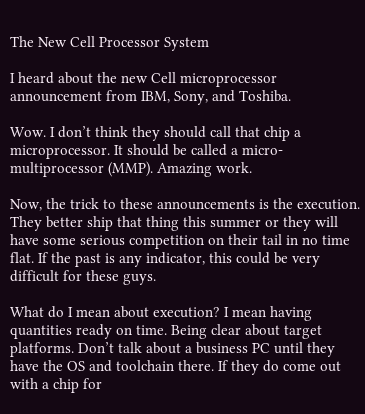The New Cell Processor System

I heard about the new Cell microprocessor announcement from IBM, Sony, and Toshiba.

Wow. I don’t think they should call that chip a microprocessor. It should be called a micro-multiprocessor (MMP). Amazing work.

Now, the trick to these announcements is the execution. They better ship that thing this summer or they will have some serious competition on their tail in no time flat. If the past is any indicator, this could be very difficult for these guys.

What do I mean about execution? I mean having quantities ready on time. Being clear about target platforms. Don’t talk about a business PC until they have the OS and toolchain there. If they do come out with a chip for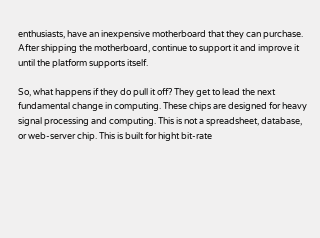enthusiasts, have an inexpensive motherboard that they can purchase. After shipping the motherboard, continue to support it and improve it until the platform supports itself.

So, what happens if they do pull it off? They get to lead the next fundamental change in computing. These chips are designed for heavy signal processing and computing. This is not a spreadsheet, database, or web-server chip. This is built for hight bit-rate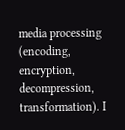media processing (encoding, encryption, decompression, transformation). I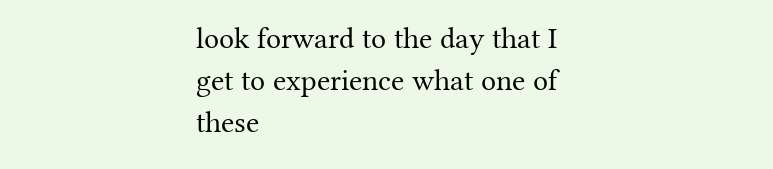look forward to the day that I get to experience what one of these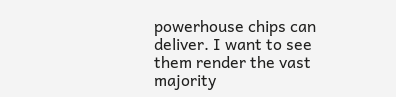powerhouse chips can deliver. I want to see them render the vast majority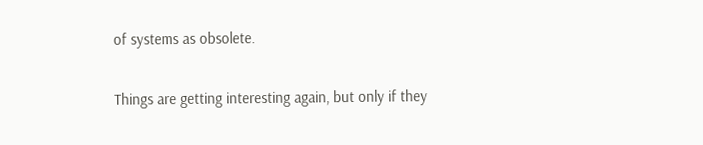of systems as obsolete.

Things are getting interesting again, but only if they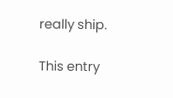really ship.

This entry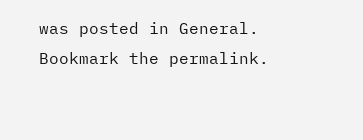was posted in General. Bookmark the permalink.